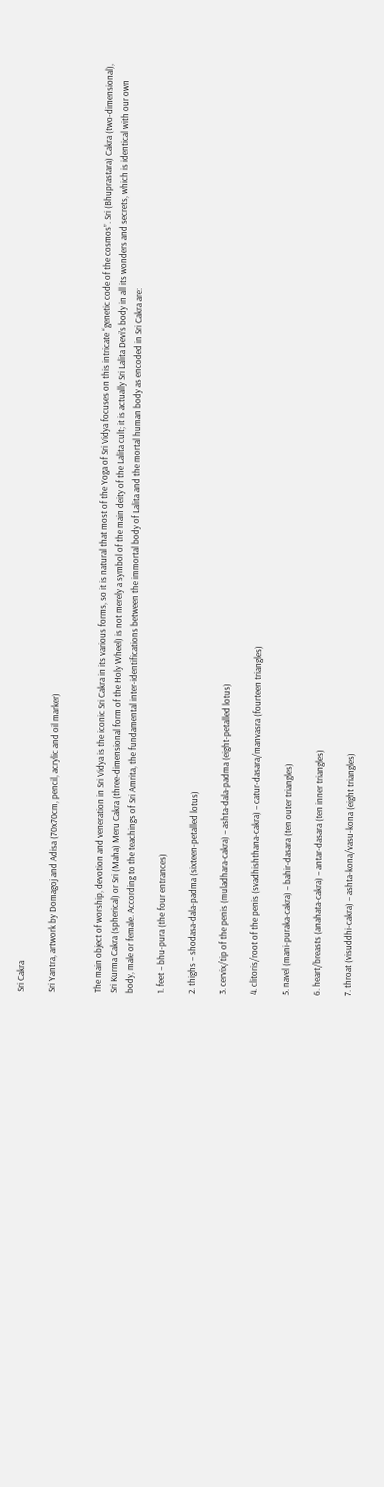Sri Cakra

Sri Yantra, artwork by Domagoj and Adisa (70x70cm, pencil, acrylic and oil marker)


The main object of worship, devotion and veneration in Sri Vidya is the iconic Sri Cakra in its various forms, so it is natural that most of the Yoga of Sri Vidya focuses on this intricate “genetic code of the cosmos”. Sri (Bhuprastara) Cakra (two-dimensional), Sri Kurma Cakra (spherical) or Sri (Maha) Meru Cakra (three-dimensional form of the Holy Wheel) is not merely a symbol of the main deity of the Lalita cult; it is actually Sri Lalita Devi’s body in all its wonders and secrets, which is identical with our own body, male or female. According to the teachings of Sri Amrita, the fundamental inter-identifications between the immortal body of Lalita and the mortal human body as encoded in Sri Cakra are:

1. feet – bhu-pura (the four entrances)

2. thighs – shodasa-dala-padma (sixteen-petalled lotus)

3. cervix/tip of the penis (muladhara-cakra) – ashta-dala-padma (eight-petalled lotus)

4. clitoris/root of the penis (svadhishthana-cakra) – catur-dasara/manvasra (fourteen triangles)

5. navel (mani-puraka-cakra) – bahir-dasara (ten outer triangles)

6. heart/breasts (anahata-cakra) – antar-dasara (ten inner triangles)

7. throat (visuddhi-cakra) – ashta-kona/vasu-kona (eight triangles)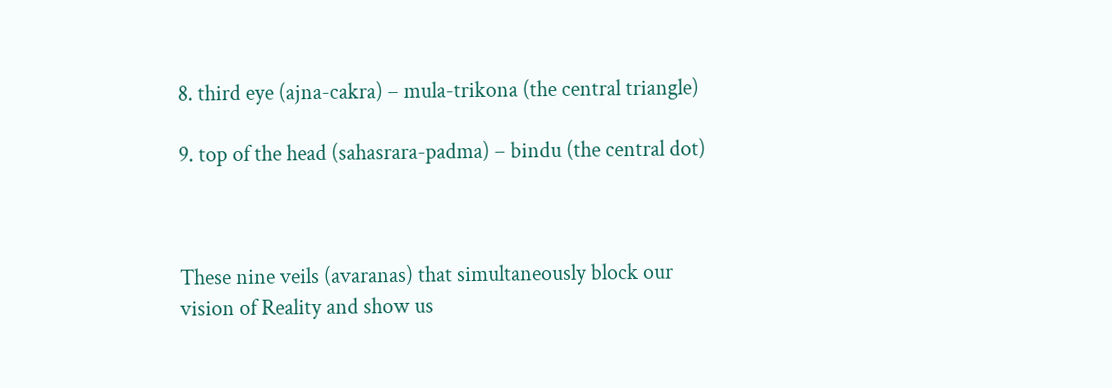8. third eye (ajna-cakra) – mula-trikona (the central triangle)

9. top of the head (sahasrara-padma) – bindu (the central dot)



These nine veils (avaranas) that simultaneously block our vision of Reality and show us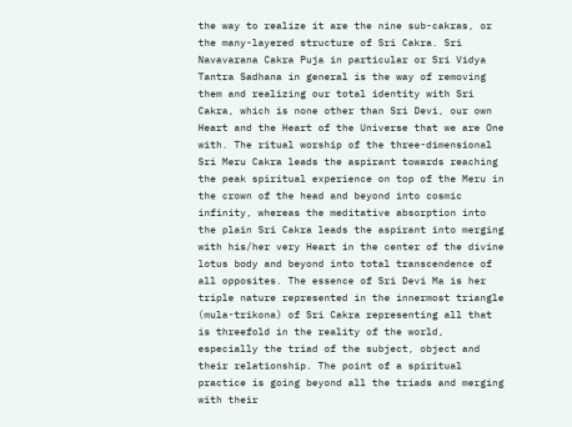the way to realize it are the nine sub-cakras, or the many-layered structure of Sri Cakra. Sri Navavarana Cakra Puja in particular or Sri Vidya Tantra Sadhana in general is the way of removing them and realizing our total identity with Sri Cakra, which is none other than Sri Devi, our own Heart and the Heart of the Universe that we are One with. The ritual worship of the three-dimensional Sri Meru Cakra leads the aspirant towards reaching the peak spiritual experience on top of the Meru in the crown of the head and beyond into cosmic infinity, whereas the meditative absorption into the plain Sri Cakra leads the aspirant into merging with his/her very Heart in the center of the divine lotus body and beyond into total transcendence of all opposites. The essence of Sri Devi Ma is her triple nature represented in the innermost triangle (mula-trikona) of Sri Cakra representing all that is threefold in the reality of the world, especially the triad of the subject, object and their relationship. The point of a spiritual practice is going beyond all the triads and merging with their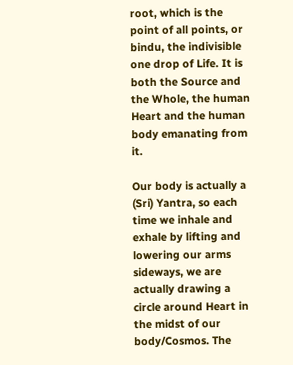root, which is the point of all points, or bindu, the indivisible one drop of Life. It is both the Source and the Whole, the human Heart and the human body emanating from it.

Our body is actually a (Sri) Yantra, so each time we inhale and exhale by lifting and lowering our arms sideways, we are actually drawing a circle around Heart in the midst of our body/Cosmos. The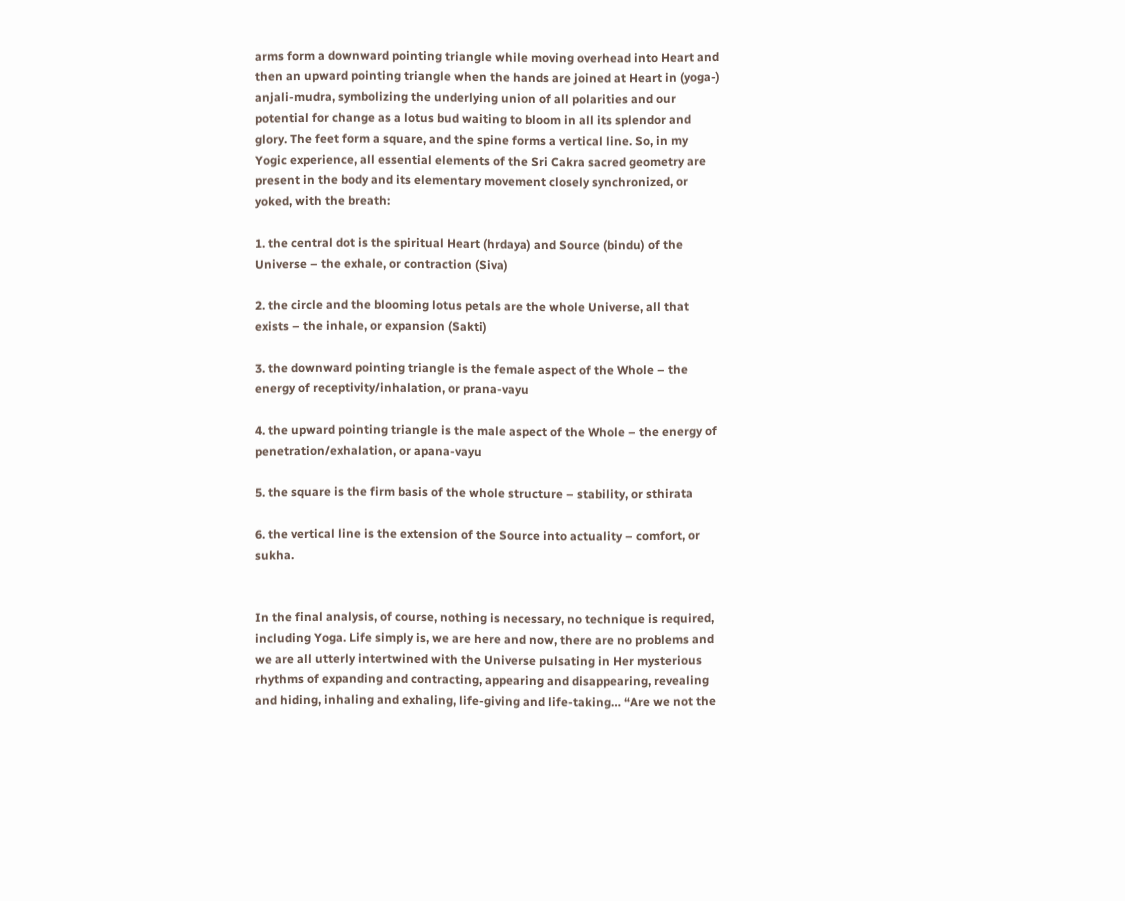arms form a downward pointing triangle while moving overhead into Heart and then an upward pointing triangle when the hands are joined at Heart in (yoga-) anjali-mudra, symbolizing the underlying union of all polarities and our potential for change as a lotus bud waiting to bloom in all its splendor and glory. The feet form a square, and the spine forms a vertical line. So, in my Yogic experience, all essential elements of the Sri Cakra sacred geometry are present in the body and its elementary movement closely synchronized, or yoked, with the breath:

1. the central dot is the spiritual Heart (hrdaya) and Source (bindu) of the Universe – the exhale, or contraction (Siva)

2. the circle and the blooming lotus petals are the whole Universe, all that exists – the inhale, or expansion (Sakti)

3. the downward pointing triangle is the female aspect of the Whole – the energy of receptivity/inhalation, or prana-vayu

4. the upward pointing triangle is the male aspect of the Whole – the energy of penetration/exhalation, or apana-vayu

5. the square is the firm basis of the whole structure – stability, or sthirata

6. the vertical line is the extension of the Source into actuality – comfort, or sukha.


In the final analysis, of course, nothing is necessary, no technique is required, including Yoga. Life simply is, we are here and now, there are no problems and we are all utterly intertwined with the Universe pulsating in Her mysterious rhythms of expanding and contracting, appearing and disappearing, revealing and hiding, inhaling and exhaling, life-giving and life-taking… “Are we not the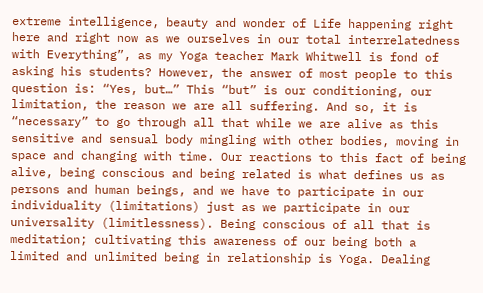extreme intelligence, beauty and wonder of Life happening right here and right now as we ourselves in our total interrelatedness with Everything”, as my Yoga teacher Mark Whitwell is fond of asking his students? However, the answer of most people to this question is: “Yes, but…” This “but” is our conditioning, our limitation, the reason we are all suffering. And so, it is “necessary” to go through all that while we are alive as this sensitive and sensual body mingling with other bodies, moving in space and changing with time. Our reactions to this fact of being alive, being conscious and being related is what defines us as persons and human beings, and we have to participate in our individuality (limitations) just as we participate in our universality (limitlessness). Being conscious of all that is meditation; cultivating this awareness of our being both a limited and unlimited being in relationship is Yoga. Dealing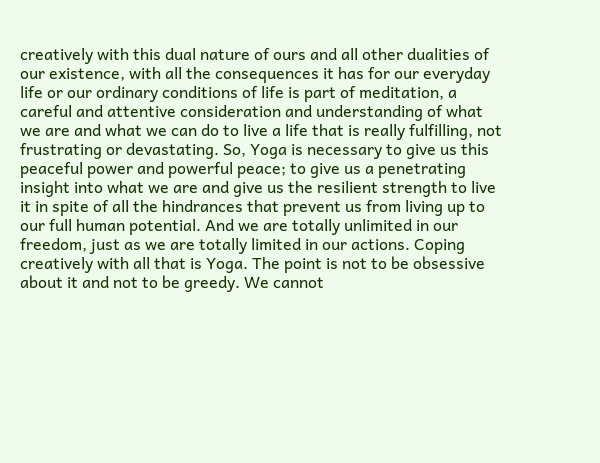creatively with this dual nature of ours and all other dualities of our existence, with all the consequences it has for our everyday life or our ordinary conditions of life is part of meditation, a careful and attentive consideration and understanding of what we are and what we can do to live a life that is really fulfilling, not frustrating or devastating. So, Yoga is necessary to give us this peaceful power and powerful peace; to give us a penetrating insight into what we are and give us the resilient strength to live it in spite of all the hindrances that prevent us from living up to our full human potential. And we are totally unlimited in our freedom, just as we are totally limited in our actions. Coping creatively with all that is Yoga. The point is not to be obsessive about it and not to be greedy. We cannot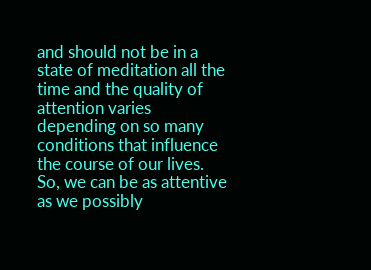and should not be in a state of meditation all the time and the quality of attention varies depending on so many conditions that influence the course of our lives. So, we can be as attentive as we possibly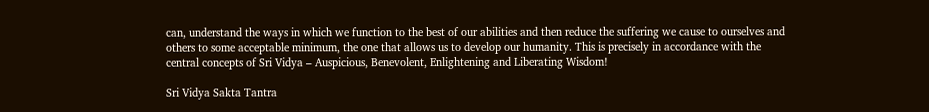can, understand the ways in which we function to the best of our abilities and then reduce the suffering we cause to ourselves and others to some acceptable minimum, the one that allows us to develop our humanity. This is precisely in accordance with the central concepts of Sri Vidya – Auspicious, Benevolent, Enlightening and Liberating Wisdom!

Sri Vidya Sakta Tantra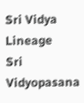Sri Vidya Lineage
Sri Vidyopasana